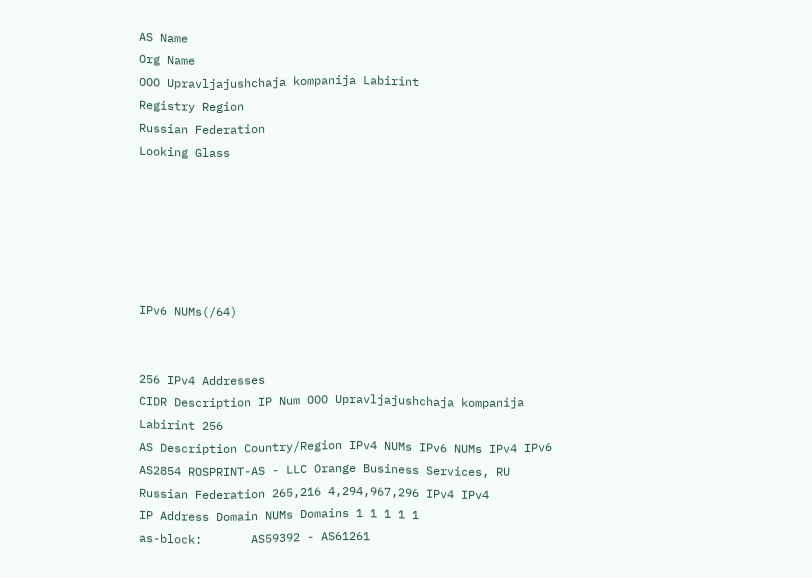AS Name
Org Name
OOO Upravljajushchaja kompanija Labirint
Registry Region
Russian Federation
Looking Glass






IPv6 NUMs(/64)


256 IPv4 Addresses
CIDR Description IP Num OOO Upravljajushchaja kompanija Labirint 256
AS Description Country/Region IPv4 NUMs IPv6 NUMs IPv4 IPv6
AS2854 ROSPRINT-AS - LLC Orange Business Services, RU Russian Federation 265,216 4,294,967,296 IPv4 IPv4
IP Address Domain NUMs Domains 1 1 1 1 1
as-block:       AS59392 - AS61261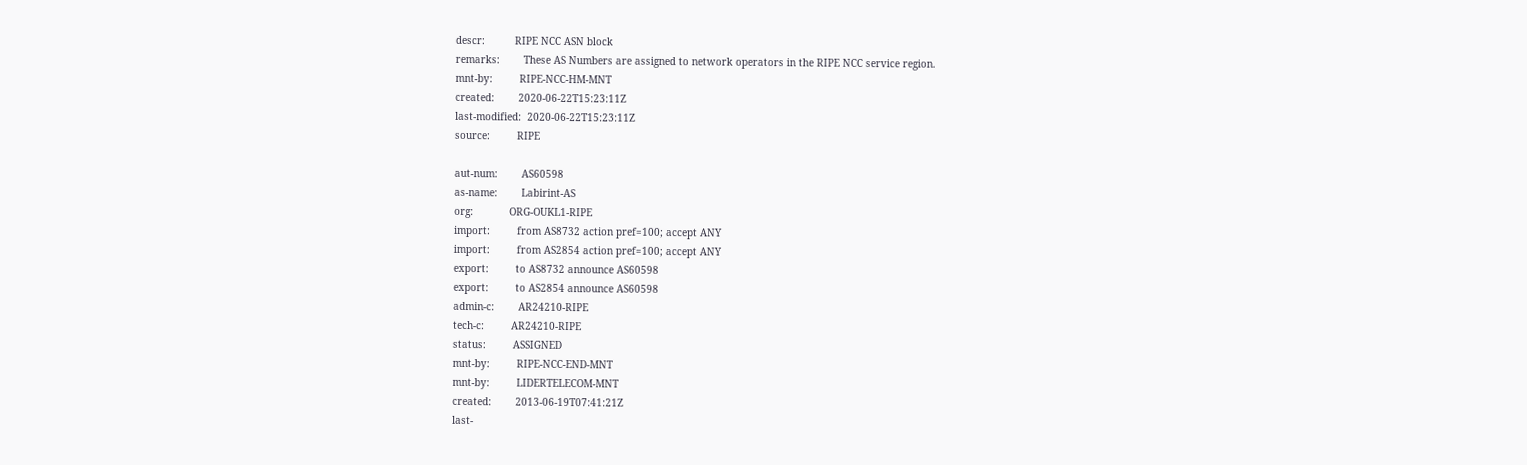descr:          RIPE NCC ASN block
remarks:        These AS Numbers are assigned to network operators in the RIPE NCC service region.
mnt-by:         RIPE-NCC-HM-MNT
created:        2020-06-22T15:23:11Z
last-modified:  2020-06-22T15:23:11Z
source:         RIPE

aut-num:        AS60598
as-name:        Labirint-AS
org:            ORG-OUKL1-RIPE
import:         from AS8732 action pref=100; accept ANY
import:         from AS2854 action pref=100; accept ANY
export:         to AS8732 announce AS60598
export:         to AS2854 announce AS60598
admin-c:        AR24210-RIPE
tech-c:         AR24210-RIPE
status:         ASSIGNED
mnt-by:         RIPE-NCC-END-MNT
mnt-by:         LIDERTELECOM-MNT
created:        2013-06-19T07:41:21Z
last-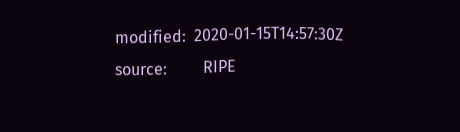modified:  2020-01-15T14:57:30Z
source:         RIPE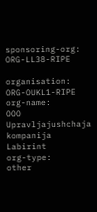sponsoring-org: ORG-LL38-RIPE

organisation:   ORG-OUKL1-RIPE
org-name:       OOO Upravljajushchaja kompanija Labirint
org-type:       other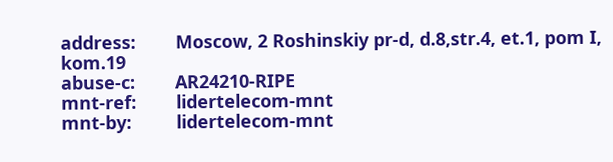address:        Moscow, 2 Roshinskiy pr-d, d.8,str.4, et.1, pom I, kom.19
abuse-c:        AR24210-RIPE
mnt-ref:        lidertelecom-mnt
mnt-by:         lidertelecom-mnt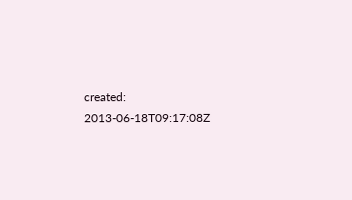created:        2013-06-18T09:17:08Z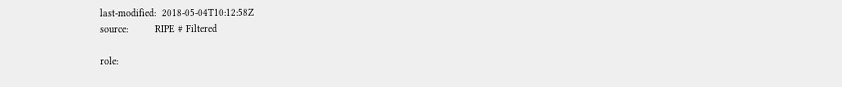last-modified:  2018-05-04T10:12:58Z
source:         RIPE # Filtered

role: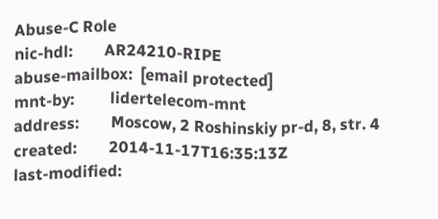Abuse-C Role
nic-hdl:        AR24210-RIPE
abuse-mailbox:  [email protected]
mnt-by:         lidertelecom-mnt
address:        Moscow, 2 Roshinskiy pr-d, 8, str. 4
created:        2014-11-17T16:35:13Z
last-modified: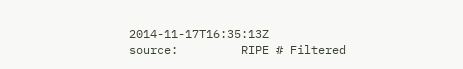2014-11-17T16:35:13Z
source:         RIPE # Filtered